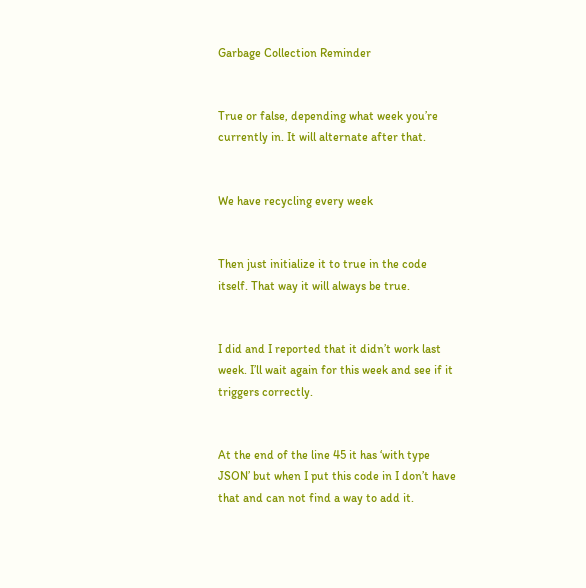Garbage Collection Reminder


True or false, depending what week you’re currently in. It will alternate after that.


We have recycling every week


Then just initialize it to true in the code itself. That way it will always be true.


I did and I reported that it didn’t work last week. I’ll wait again for this week and see if it triggers correctly.


At the end of the line 45 it has ‘with type JSON’ but when I put this code in I don’t have that and can not find a way to add it.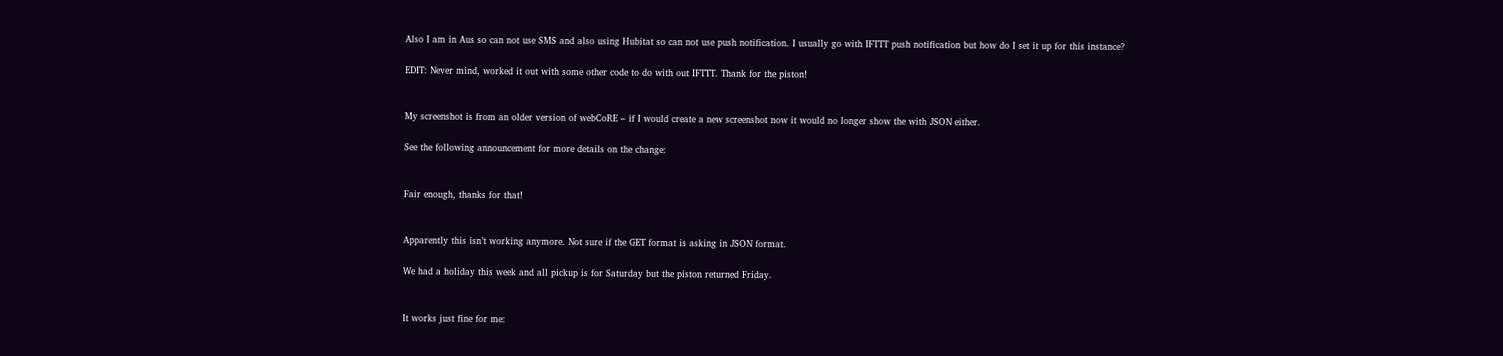Also I am in Aus so can not use SMS and also using Hubitat so can not use push notification. I usually go with IFTTT push notification but how do I set it up for this instance?

EDIT: Never mind, worked it out with some other code to do with out IFTTT. Thank for the piston!


My screenshot is from an older version of webCoRE – if I would create a new screenshot now it would no longer show the with JSON either.

See the following announcement for more details on the change:


Fair enough, thanks for that!


Apparently this isn’t working anymore. Not sure if the GET format is asking in JSON format.

We had a holiday this week and all pickup is for Saturday but the piston returned Friday.


It works just fine for me: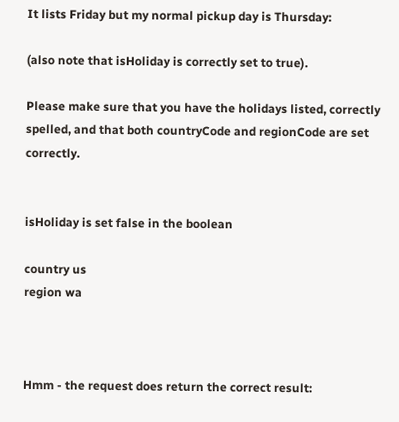It lists Friday but my normal pickup day is Thursday:

(also note that isHoliday is correctly set to true).

Please make sure that you have the holidays listed, correctly spelled, and that both countryCode and regionCode are set correctly.


isHoliday is set false in the boolean

country us
region wa



Hmm - the request does return the correct result: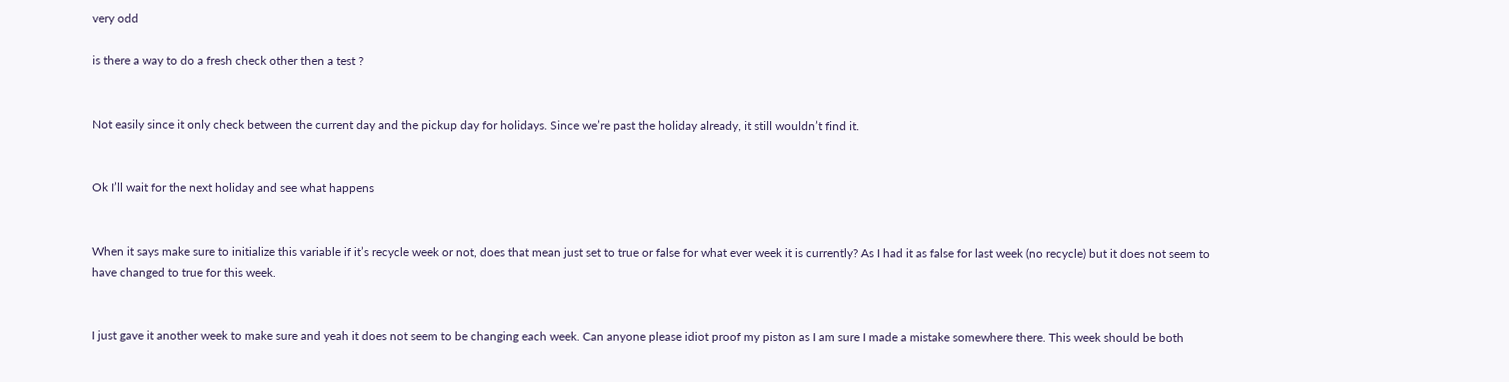very odd

is there a way to do a fresh check other then a test ?


Not easily since it only check between the current day and the pickup day for holidays. Since we’re past the holiday already, it still wouldn’t find it.


Ok I’ll wait for the next holiday and see what happens


When it says make sure to initialize this variable if it’s recycle week or not, does that mean just set to true or false for what ever week it is currently? As I had it as false for last week (no recycle) but it does not seem to have changed to true for this week.


I just gave it another week to make sure and yeah it does not seem to be changing each week. Can anyone please idiot proof my piston as I am sure I made a mistake somewhere there. This week should be both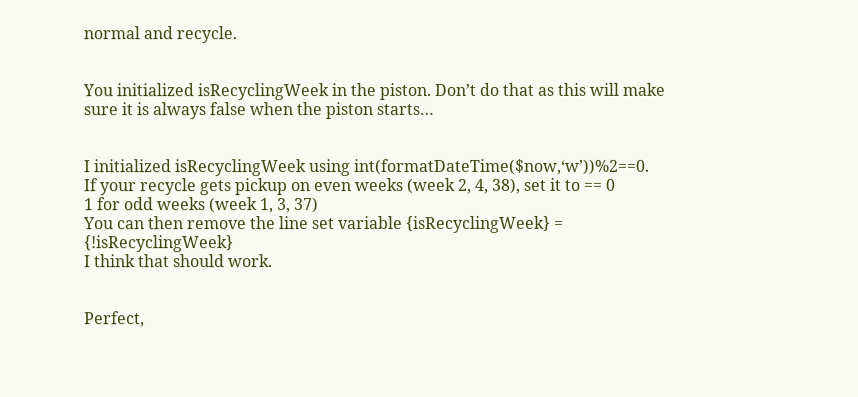normal and recycle.


You initialized isRecyclingWeek in the piston. Don’t do that as this will make sure it is always false when the piston starts…


I initialized isRecyclingWeek using int(formatDateTime($now,‘w’))%2==0.
If your recycle gets pickup on even weeks (week 2, 4, 38), set it to == 0
1 for odd weeks (week 1, 3, 37)
You can then remove the line set variable {isRecyclingWeek} = {!isRecyclingWeek}
I think that should work.


Perfect,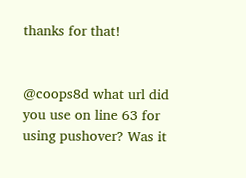thanks for that!


@coops8d what url did you use on line 63 for using pushover? Was it